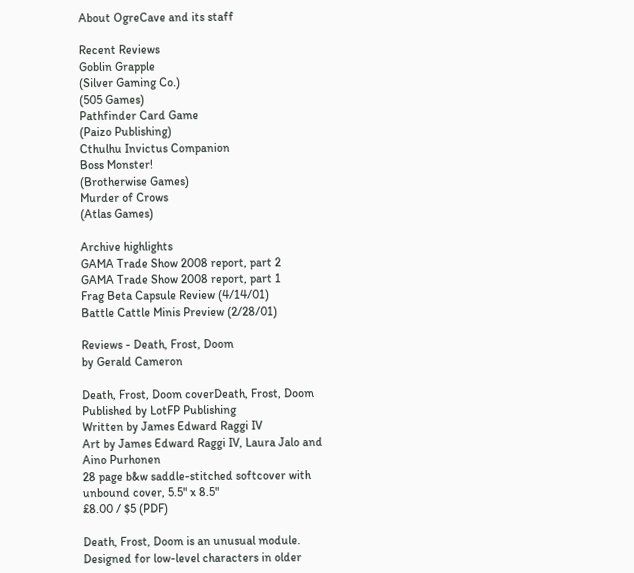About OgreCave and its staff

Recent Reviews
Goblin Grapple
(Silver Gaming Co.)
(505 Games)
Pathfinder Card Game
(Paizo Publishing)
Cthulhu Invictus Companion
Boss Monster!
(Brotherwise Games)
Murder of Crows
(Atlas Games)

Archive highlights
GAMA Trade Show 2008 report, part 2
GAMA Trade Show 2008 report, part 1
Frag Beta Capsule Review (4/14/01)
Battle Cattle Minis Preview (2/28/01)

Reviews - Death, Frost, Doom
by Gerald Cameron

Death, Frost, Doom coverDeath, Frost, Doom
Published by LotFP Publishing
Written by James Edward Raggi IV
Art by James Edward Raggi IV, Laura Jalo and Aino Purhonen
28 page b&w saddle-stitched softcover with unbound cover, 5.5" x 8.5"
£8.00 / $5 (PDF)

Death, Frost, Doom is an unusual module. Designed for low-level characters in older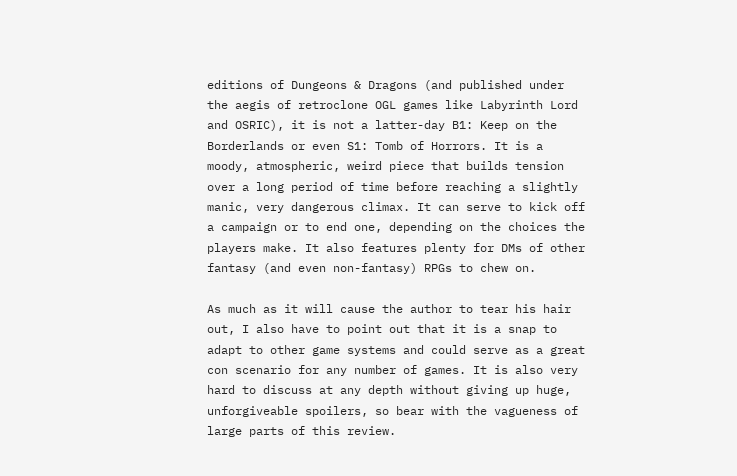editions of Dungeons & Dragons (and published under the aegis of retroclone OGL games like Labyrinth Lord and OSRIC), it is not a latter-day B1: Keep on the Borderlands or even S1: Tomb of Horrors. It is a moody, atmospheric, weird piece that builds tension over a long period of time before reaching a slightly manic, very dangerous climax. It can serve to kick off a campaign or to end one, depending on the choices the players make. It also features plenty for DMs of other fantasy (and even non-fantasy) RPGs to chew on.

As much as it will cause the author to tear his hair out, I also have to point out that it is a snap to adapt to other game systems and could serve as a great con scenario for any number of games. It is also very hard to discuss at any depth without giving up huge, unforgiveable spoilers, so bear with the vagueness of large parts of this review.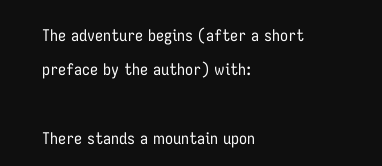The adventure begins (after a short preface by the author) with:

There stands a mountain upon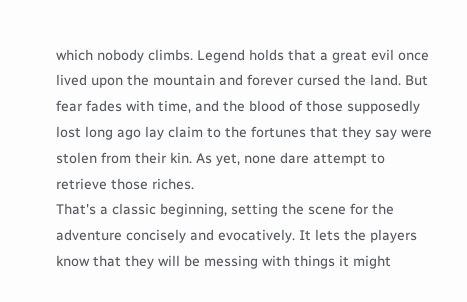which nobody climbs. Legend holds that a great evil once lived upon the mountain and forever cursed the land. But fear fades with time, and the blood of those supposedly lost long ago lay claim to the fortunes that they say were stolen from their kin. As yet, none dare attempt to retrieve those riches.
That's a classic beginning, setting the scene for the adventure concisely and evocatively. It lets the players know that they will be messing with things it might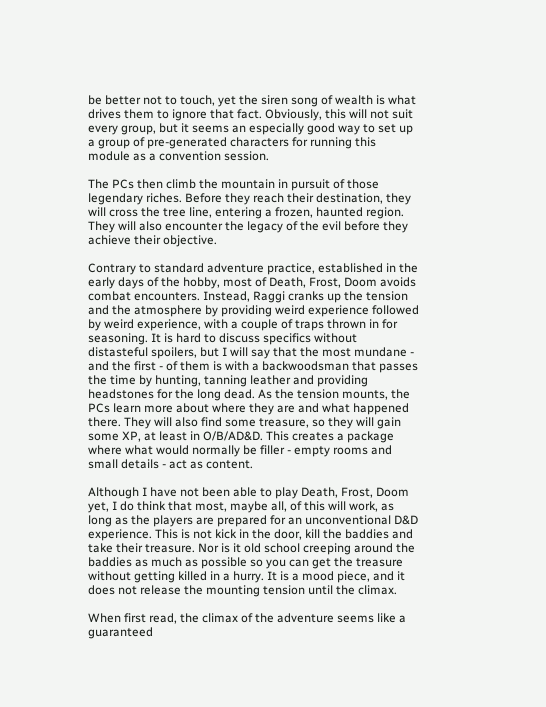be better not to touch, yet the siren song of wealth is what drives them to ignore that fact. Obviously, this will not suit every group, but it seems an especially good way to set up a group of pre-generated characters for running this module as a convention session.

The PCs then climb the mountain in pursuit of those legendary riches. Before they reach their destination, they will cross the tree line, entering a frozen, haunted region. They will also encounter the legacy of the evil before they achieve their objective.

Contrary to standard adventure practice, established in the early days of the hobby, most of Death, Frost, Doom avoids combat encounters. Instead, Raggi cranks up the tension and the atmosphere by providing weird experience followed by weird experience, with a couple of traps thrown in for seasoning. It is hard to discuss specifics without distasteful spoilers, but I will say that the most mundane - and the first - of them is with a backwoodsman that passes the time by hunting, tanning leather and providing headstones for the long dead. As the tension mounts, the PCs learn more about where they are and what happened there. They will also find some treasure, so they will gain some XP, at least in O/B/AD&D. This creates a package where what would normally be filler - empty rooms and small details - act as content.

Although I have not been able to play Death, Frost, Doom yet, I do think that most, maybe all, of this will work, as long as the players are prepared for an unconventional D&D experience. This is not kick in the door, kill the baddies and take their treasure. Nor is it old school creeping around the baddies as much as possible so you can get the treasure without getting killed in a hurry. It is a mood piece, and it does not release the mounting tension until the climax.

When first read, the climax of the adventure seems like a guaranteed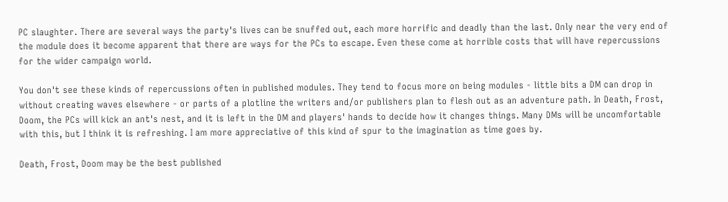PC slaughter. There are several ways the party's lives can be snuffed out, each more horrific and deadly than the last. Only near the very end of the module does it become apparent that there are ways for the PCs to escape. Even these come at horrible costs that will have repercussions for the wider campaign world.

You don't see these kinds of repercussions often in published modules. They tend to focus more on being modules - little bits a DM can drop in without creating waves elsewhere - or parts of a plotline the writers and/or publishers plan to flesh out as an adventure path. In Death, Frost, Doom, the PCs will kick an ant's nest, and it is left in the DM and players' hands to decide how it changes things. Many DMs will be uncomfortable with this, but I think it is refreshing. I am more appreciative of this kind of spur to the imagination as time goes by.

Death, Frost, Doom may be the best published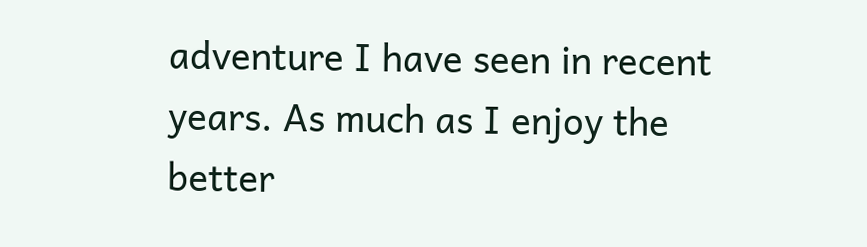adventure I have seen in recent years. As much as I enjoy the better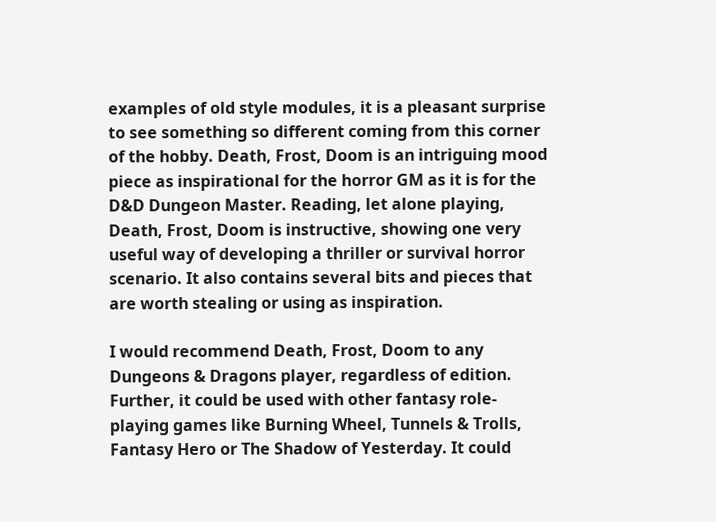examples of old style modules, it is a pleasant surprise to see something so different coming from this corner of the hobby. Death, Frost, Doom is an intriguing mood piece as inspirational for the horror GM as it is for the D&D Dungeon Master. Reading, let alone playing, Death, Frost, Doom is instructive, showing one very useful way of developing a thriller or survival horror scenario. It also contains several bits and pieces that are worth stealing or using as inspiration.

I would recommend Death, Frost, Doom to any Dungeons & Dragons player, regardless of edition. Further, it could be used with other fantasy role-playing games like Burning Wheel, Tunnels & Trolls, Fantasy Hero or The Shadow of Yesterday. It could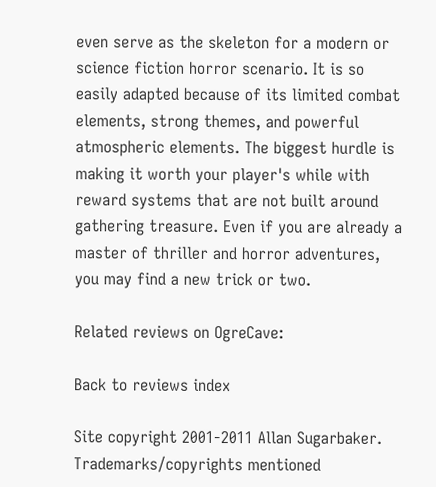even serve as the skeleton for a modern or science fiction horror scenario. It is so easily adapted because of its limited combat elements, strong themes, and powerful atmospheric elements. The biggest hurdle is making it worth your player's while with reward systems that are not built around gathering treasure. Even if you are already a master of thriller and horror adventures, you may find a new trick or two.

Related reviews on OgreCave:

Back to reviews index

Site copyright 2001-2011 Allan Sugarbaker. Trademarks/copyrights mentioned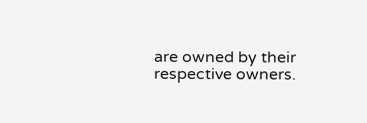are owned by their respective owners.